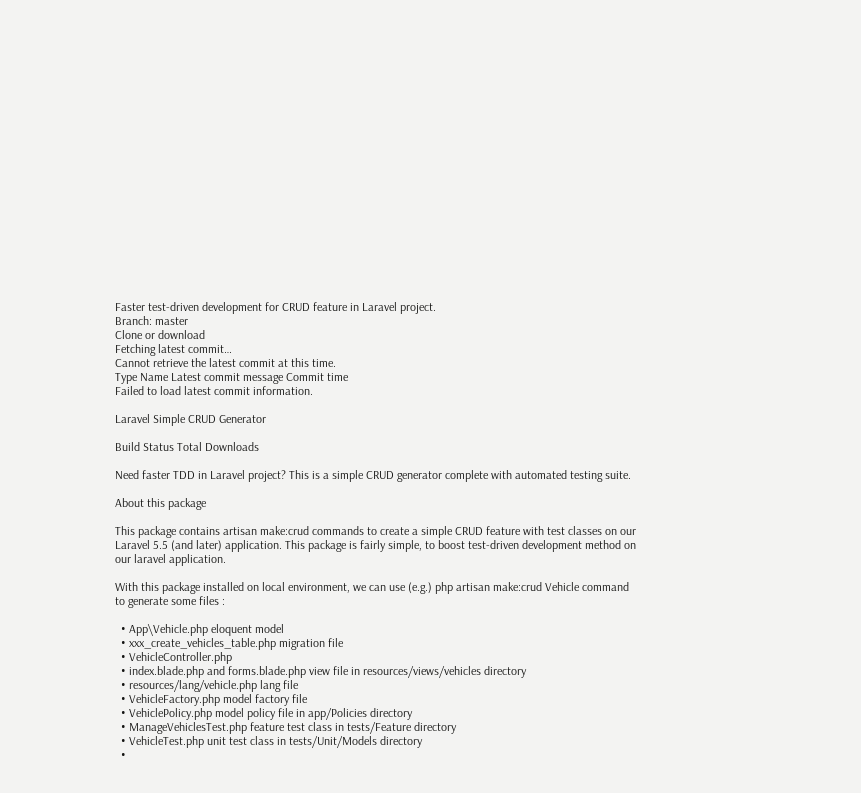Faster test-driven development for CRUD feature in Laravel project.
Branch: master
Clone or download
Fetching latest commit…
Cannot retrieve the latest commit at this time.
Type Name Latest commit message Commit time
Failed to load latest commit information.

Laravel Simple CRUD Generator

Build Status Total Downloads

Need faster TDD in Laravel project? This is a simple CRUD generator complete with automated testing suite.

About this package

This package contains artisan make:crud commands to create a simple CRUD feature with test classes on our Laravel 5.5 (and later) application. This package is fairly simple, to boost test-driven development method on our laravel application.

With this package installed on local environment, we can use (e.g.) php artisan make:crud Vehicle command to generate some files :

  • App\Vehicle.php eloquent model
  • xxx_create_vehicles_table.php migration file
  • VehicleController.php
  • index.blade.php and forms.blade.php view file in resources/views/vehicles directory
  • resources/lang/vehicle.php lang file
  • VehicleFactory.php model factory file
  • VehiclePolicy.php model policy file in app/Policies directory
  • ManageVehiclesTest.php feature test class in tests/Feature directory
  • VehicleTest.php unit test class in tests/Unit/Models directory
  •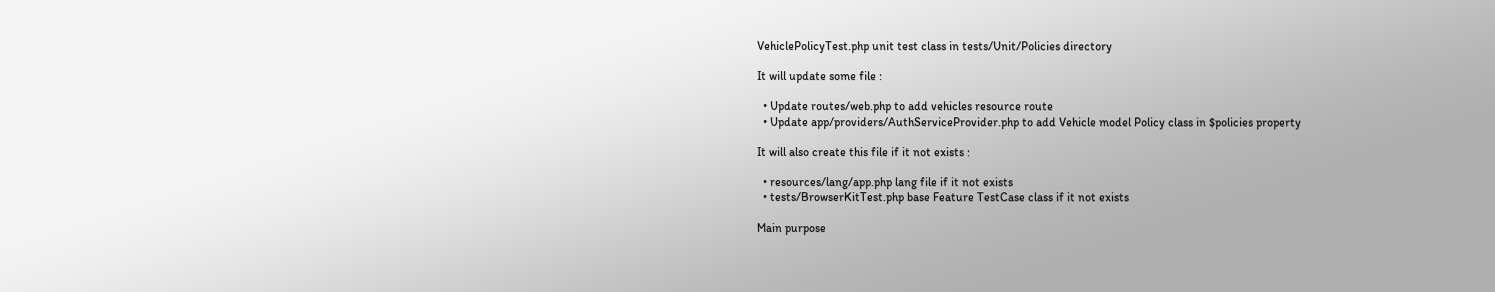VehiclePolicyTest.php unit test class in tests/Unit/Policies directory

It will update some file :

  • Update routes/web.php to add vehicles resource route
  • Update app/providers/AuthServiceProvider.php to add Vehicle model Policy class in $policies property

It will also create this file if it not exists :

  • resources/lang/app.php lang file if it not exists
  • tests/BrowserKitTest.php base Feature TestCase class if it not exists

Main purpose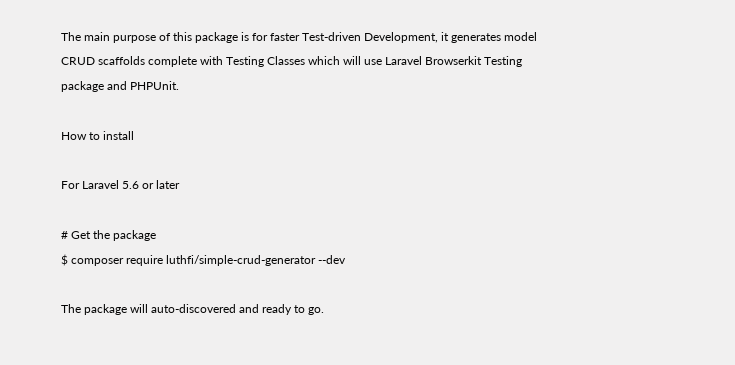The main purpose of this package is for faster Test-driven Development, it generates model CRUD scaffolds complete with Testing Classes which will use Laravel Browserkit Testing package and PHPUnit.

How to install

For Laravel 5.6 or later

# Get the package
$ composer require luthfi/simple-crud-generator --dev

The package will auto-discovered and ready to go.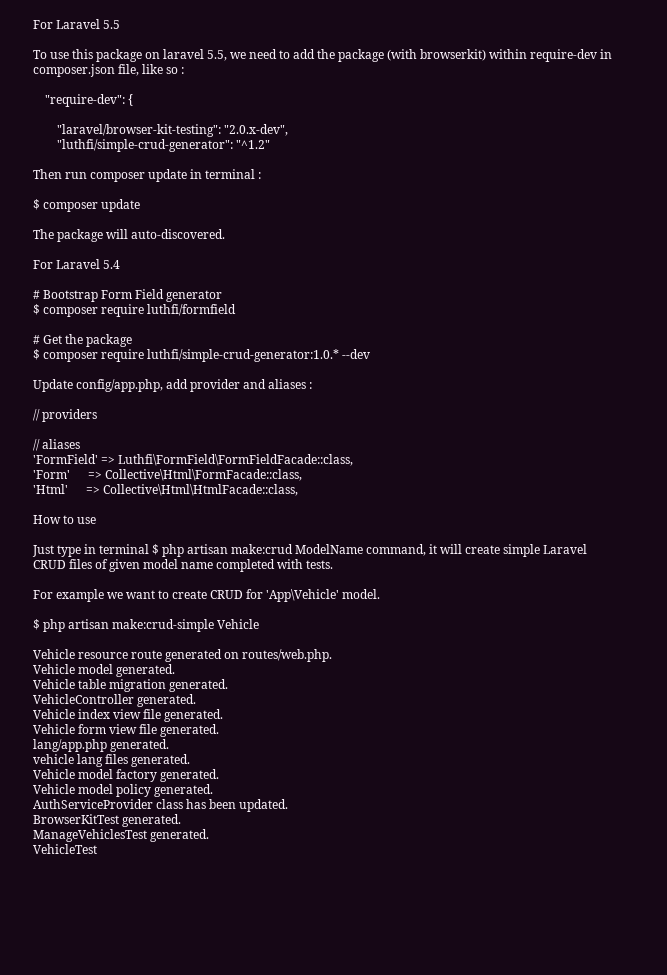For Laravel 5.5

To use this package on laravel 5.5, we need to add the package (with browserkit) within require-dev in composer.json file, like so :

    "require-dev": {

        "laravel/browser-kit-testing": "2.0.x-dev",
        "luthfi/simple-crud-generator": "^1.2"

Then run composer update in terminal :

$ composer update

The package will auto-discovered.

For Laravel 5.4

# Bootstrap Form Field generator
$ composer require luthfi/formfield

# Get the package
$ composer require luthfi/simple-crud-generator:1.0.* --dev

Update config/app.php, add provider and aliases :

// providers

// aliases
'FormField' => Luthfi\FormField\FormFieldFacade::class,
'Form'      => Collective\Html\FormFacade::class,
'Html'      => Collective\Html\HtmlFacade::class,

How to use

Just type in terminal $ php artisan make:crud ModelName command, it will create simple Laravel CRUD files of given model name completed with tests.

For example we want to create CRUD for 'App\Vehicle' model.

$ php artisan make:crud-simple Vehicle

Vehicle resource route generated on routes/web.php.
Vehicle model generated.
Vehicle table migration generated.
VehicleController generated.
Vehicle index view file generated.
Vehicle form view file generated.
lang/app.php generated.
vehicle lang files generated.
Vehicle model factory generated.
Vehicle model policy generated.
AuthServiceProvider class has been updated.
BrowserKitTest generated.
ManageVehiclesTest generated.
VehicleTest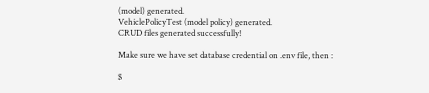(model) generated.
VehiclePolicyTest (model policy) generated.
CRUD files generated successfully!

Make sure we have set database credential on .env file, then :

$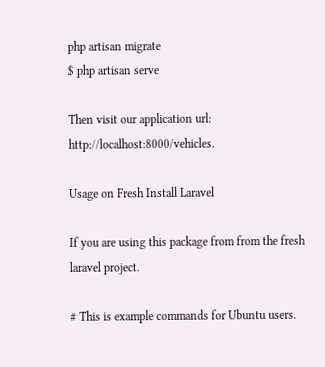php artisan migrate
$ php artisan serve

Then visit our application url: http://localhost:8000/vehicles.

Usage on Fresh Install Laravel

If you are using this package from from the fresh laravel project.

# This is example commands for Ubuntu users.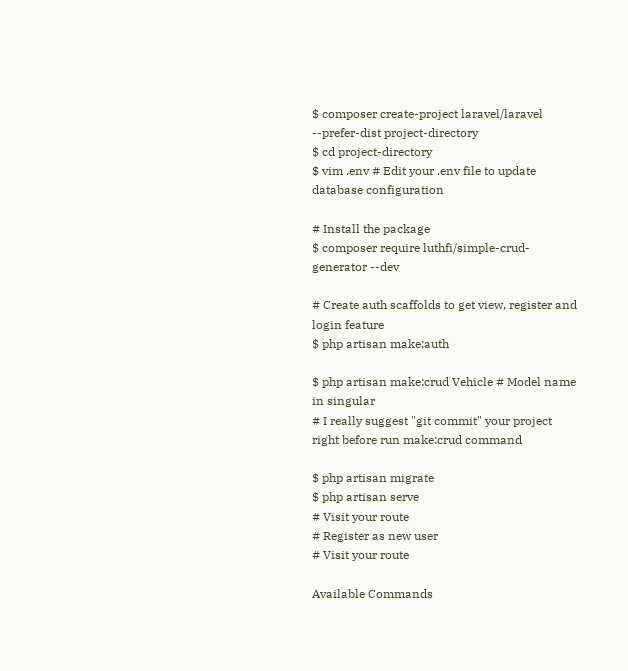$ composer create-project laravel/laravel --prefer-dist project-directory
$ cd project-directory
$ vim .env # Edit your .env file to update database configuration

# Install the package
$ composer require luthfi/simple-crud-generator --dev

# Create auth scaffolds to get view, register and login feature
$ php artisan make:auth

$ php artisan make:crud Vehicle # Model name in singular
# I really suggest "git commit" your project right before run make:crud command

$ php artisan migrate
$ php artisan serve
# Visit your route
# Register as new user
# Visit your route

Available Commands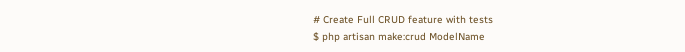# Create Full CRUD feature with tests
$ php artisan make:crud ModelName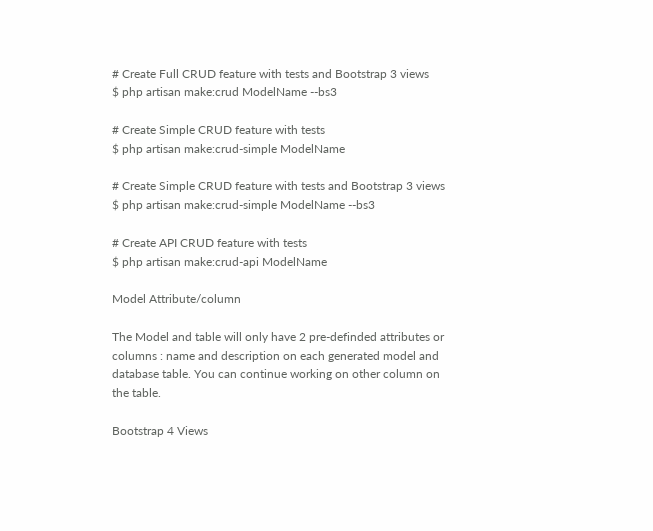# Create Full CRUD feature with tests and Bootstrap 3 views
$ php artisan make:crud ModelName --bs3

# Create Simple CRUD feature with tests
$ php artisan make:crud-simple ModelName

# Create Simple CRUD feature with tests and Bootstrap 3 views
$ php artisan make:crud-simple ModelName --bs3

# Create API CRUD feature with tests
$ php artisan make:crud-api ModelName

Model Attribute/column

The Model and table will only have 2 pre-definded attributes or columns : name and description on each generated model and database table. You can continue working on other column on the table.

Bootstrap 4 Views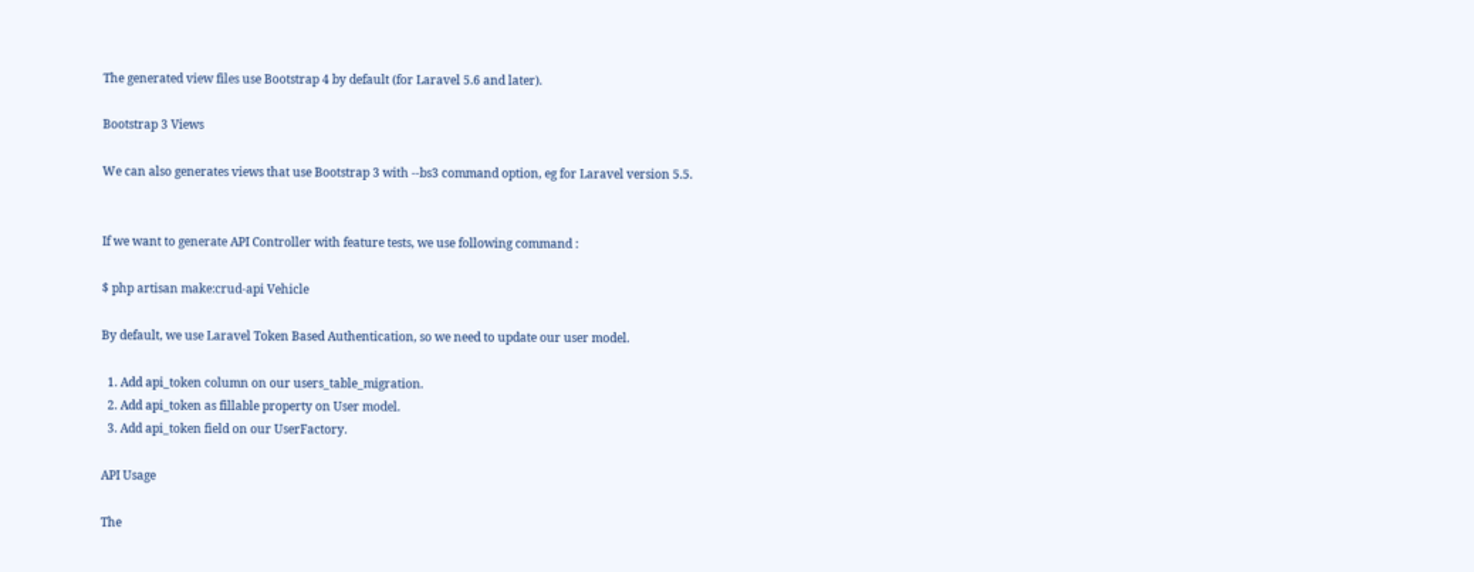The generated view files use Bootstrap 4 by default (for Laravel 5.6 and later).

Bootstrap 3 Views

We can also generates views that use Bootstrap 3 with --bs3 command option, eg for Laravel version 5.5.


If we want to generate API Controller with feature tests, we use following command :

$ php artisan make:crud-api Vehicle

By default, we use Laravel Token Based Authentication, so we need to update our user model.

  1. Add api_token column on our users_table_migration.
  2. Add api_token as fillable property on User model.
  3. Add api_token field on our UserFactory.

API Usage

The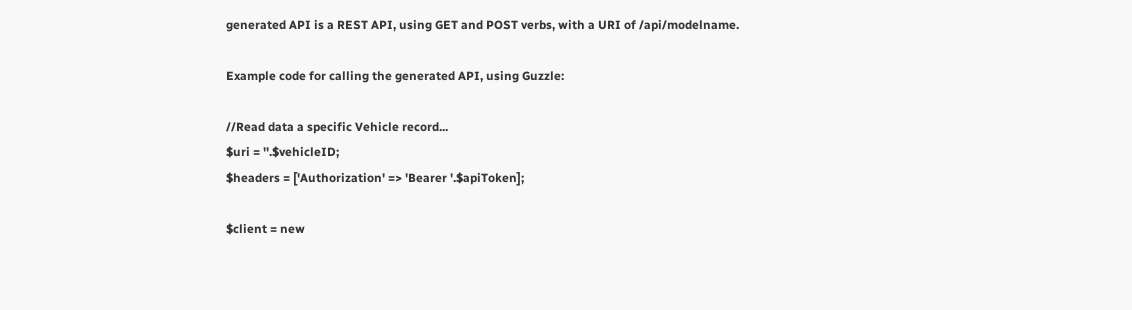generated API is a REST API, using GET and POST verbs, with a URI of /api/modelname.

Example code for calling the generated API, using Guzzle:

//Read data a specific Vehicle record...
$uri = ''.$vehicleID;
$headers = ['Authorization' => 'Bearer '.$apiToken];

$client = new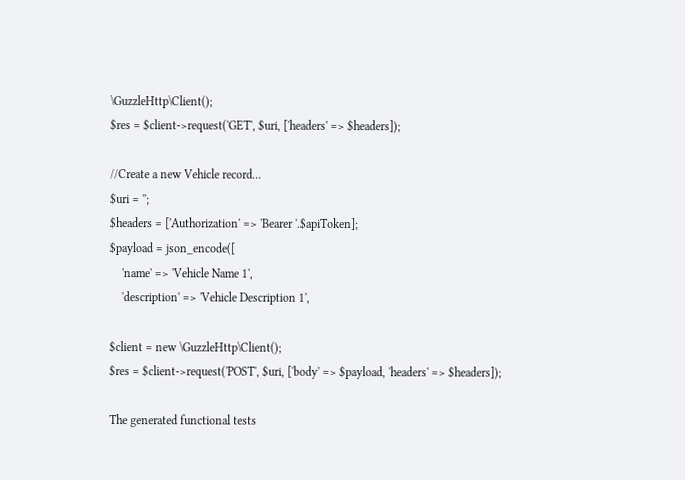\GuzzleHttp\Client();
$res = $client->request('GET', $uri, ['headers' => $headers]);

//Create a new Vehicle record...
$uri = '';
$headers = ['Authorization' => 'Bearer '.$apiToken];
$payload = json_encode([
    'name' => 'Vehicle Name 1',
    'description' => 'Vehicle Description 1',

$client = new \GuzzleHttp\Client();
$res = $client->request('POST', $uri, ['body' => $payload, 'headers' => $headers]);

The generated functional tests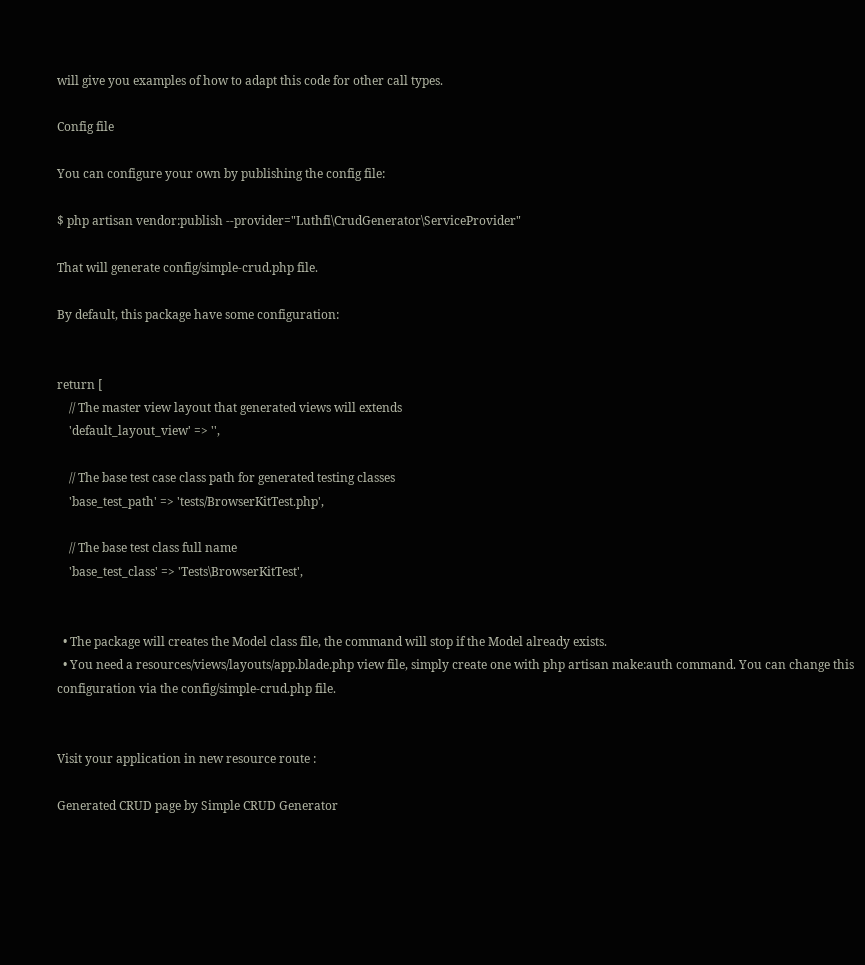will give you examples of how to adapt this code for other call types.

Config file

You can configure your own by publishing the config file:

$ php artisan vendor:publish --provider="Luthfi\CrudGenerator\ServiceProvider"

That will generate config/simple-crud.php file.

By default, this package have some configuration:


return [
    // The master view layout that generated views will extends
    'default_layout_view' => '',

    // The base test case class path for generated testing classes
    'base_test_path' => 'tests/BrowserKitTest.php',

    // The base test class full name
    'base_test_class' => 'Tests\BrowserKitTest',


  • The package will creates the Model class file, the command will stop if the Model already exists.
  • You need a resources/views/layouts/app.blade.php view file, simply create one with php artisan make:auth command. You can change this configuration via the config/simple-crud.php file.


Visit your application in new resource route :

Generated CRUD page by Simple CRUD Generator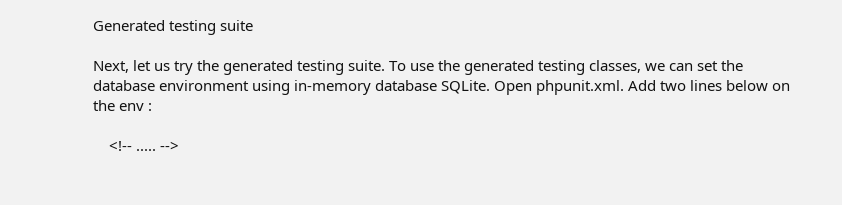Generated testing suite

Next, let us try the generated testing suite. To use the generated testing classes, we can set the database environment using in-memory database SQLite. Open phpunit.xml. Add two lines below on the env :

    <!-- ..... -->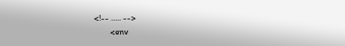<!-- ..... -->
        <env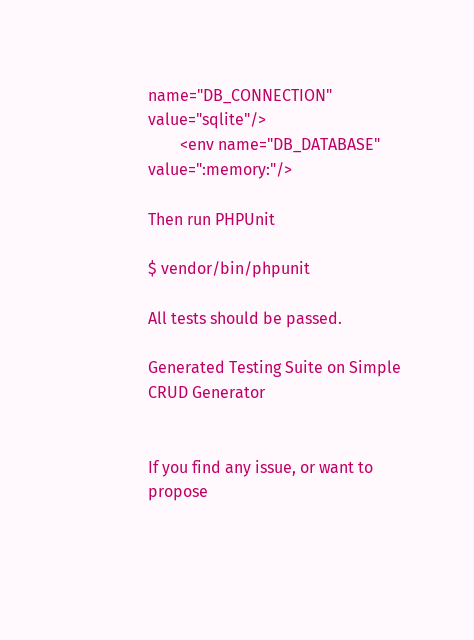name="DB_CONNECTION" value="sqlite"/>
        <env name="DB_DATABASE" value=":memory:"/>

Then run PHPUnit

$ vendor/bin/phpunit

All tests should be passed.

Generated Testing Suite on Simple CRUD Generator


If you find any issue, or want to propose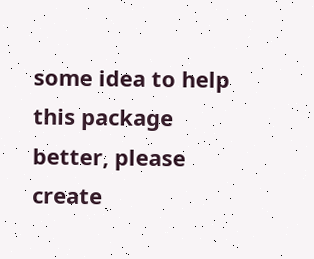some idea to help this package better, please create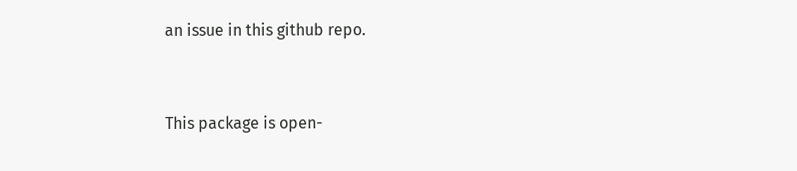an issue in this github repo.


This package is open-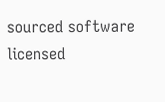sourced software licensed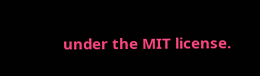under the MIT license.